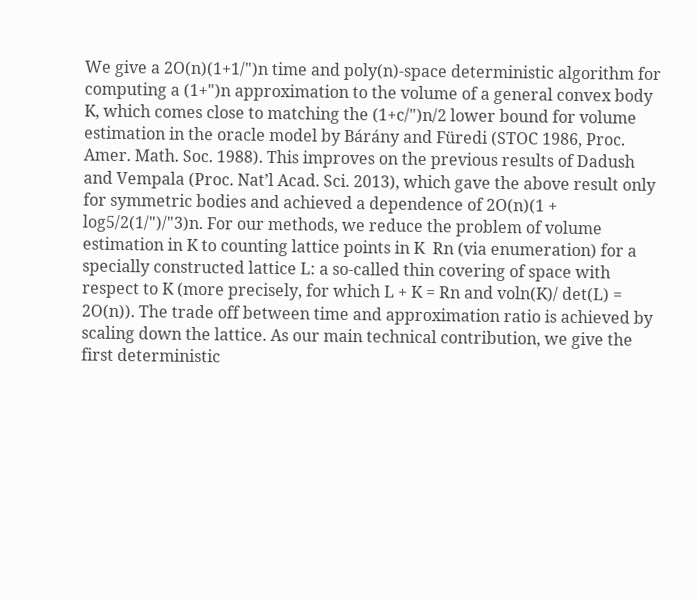We give a 2O(n)(1+1/")n time and poly(n)-space deterministic algorithm for computing a (1+")n approximation to the volume of a general convex body K, which comes close to matching the (1+c/")n/2 lower bound for volume estimation in the oracle model by Bárány and Füredi (STOC 1986, Proc. Amer. Math. Soc. 1988). This improves on the previous results of Dadush and Vempala (Proc. Nat’l Acad. Sci. 2013), which gave the above result only for symmetric bodies and achieved a dependence of 2O(n)(1 + log5/2(1/")/"3)n. For our methods, we reduce the problem of volume estimation in K to counting lattice points in K  Rn (via enumeration) for a specially constructed lattice L: a so-called thin covering of space with respect to K (more precisely, for which L + K = Rn and voln(K)/ det(L) = 2O(n)). The trade off between time and approximation ratio is achieved by scaling down the lattice. As our main technical contribution, we give the first deterministic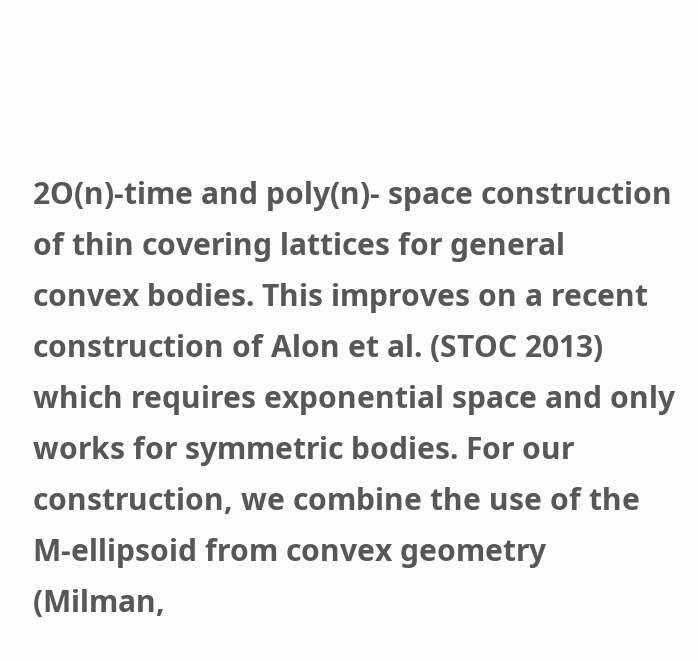2O(n)-time and poly(n)- space construction of thin covering lattices for general convex bodies. This improves on a recent construction of Alon et al. (STOC 2013) which requires exponential space and only works for symmetric bodies. For our construction, we combine the use of the M-ellipsoid from convex geometry (Milman,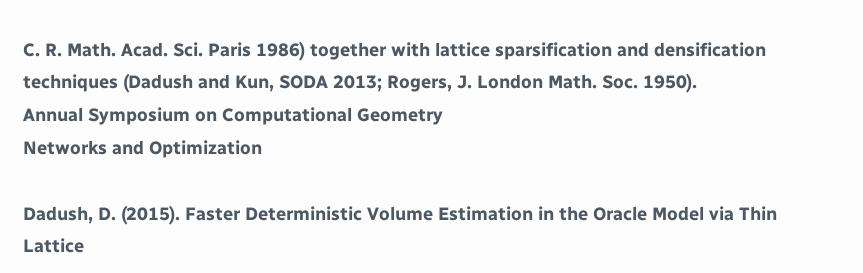C. R. Math. Acad. Sci. Paris 1986) together with lattice sparsification and densification techniques (Dadush and Kun, SODA 2013; Rogers, J. London Math. Soc. 1950).
Annual Symposium on Computational Geometry
Networks and Optimization

Dadush, D. (2015). Faster Deterministic Volume Estimation in the Oracle Model via Thin Lattice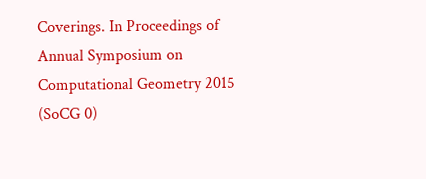Coverings. In Proceedings of Annual Symposium on Computational Geometry 2015 (SoCG 0)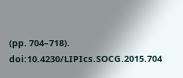(pp. 704–718). doi:10.4230/LIPIcs.SOCG.2015.704